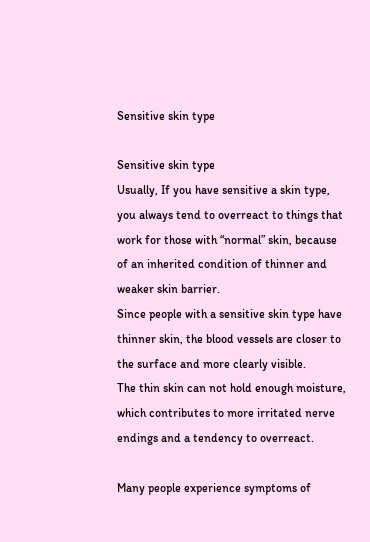Sensitive skin type

Sensitive skin type
Usually, If you have sensitive a skin type, you always tend to overreact to things that work for those with “normal” skin, because of an inherited condition of thinner and weaker skin barrier.
Since people with a sensitive skin type have thinner skin, the blood vessels are closer to the surface and more clearly visible.
The thin skin can not hold enough moisture, which contributes to more irritated nerve endings and a tendency to overreact.

Many people experience symptoms of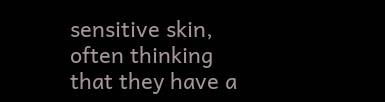sensitive skin, often thinking that they have a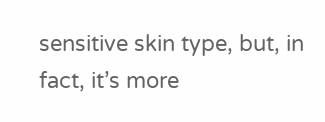sensitive skin type, but, in fact, it’s more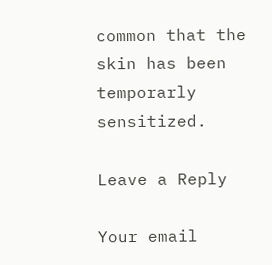common that the skin has been temporarly sensitized.

Leave a Reply

Your email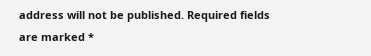address will not be published. Required fields are marked *